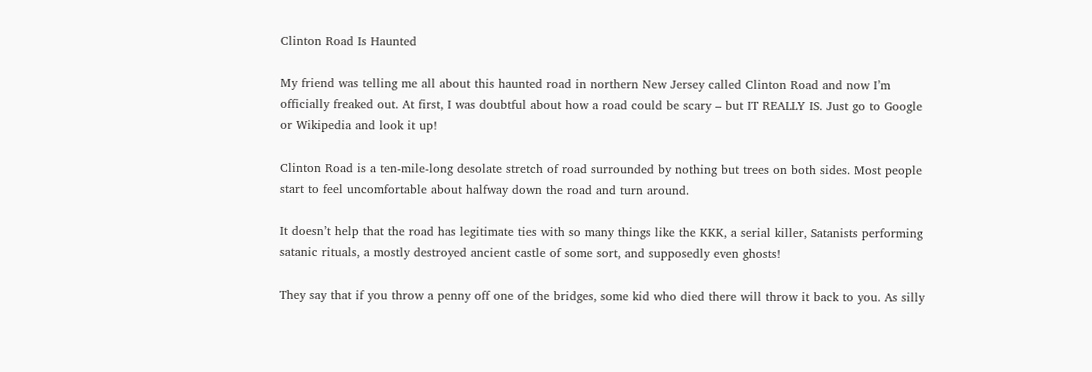Clinton Road Is Haunted

My friend was telling me all about this haunted road in northern New Jersey called Clinton Road and now I’m officially freaked out. At first, I was doubtful about how a road could be scary – but IT REALLY IS. Just go to Google or Wikipedia and look it up!

Clinton Road is a ten-mile-long desolate stretch of road surrounded by nothing but trees on both sides. Most people start to feel uncomfortable about halfway down the road and turn around.

It doesn’t help that the road has legitimate ties with so many things like the KKK, a serial killer, Satanists performing satanic rituals, a mostly destroyed ancient castle of some sort, and supposedly even ghosts!

They say that if you throw a penny off one of the bridges, some kid who died there will throw it back to you. As silly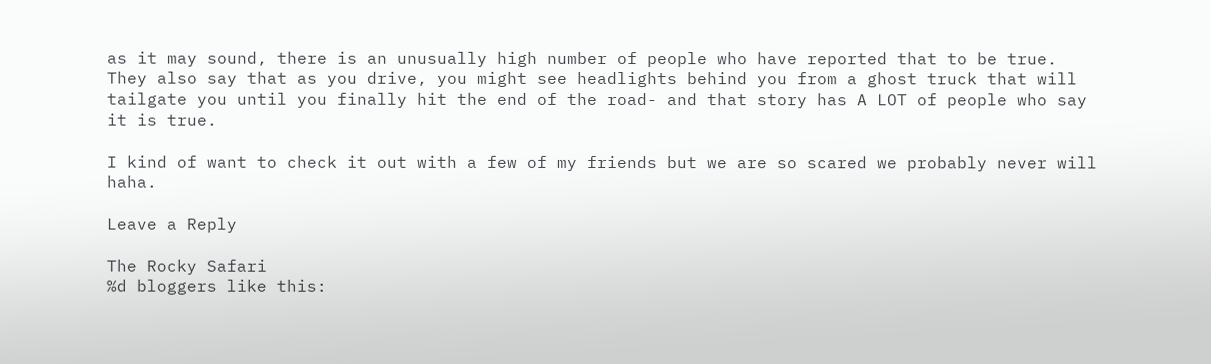as it may sound, there is an unusually high number of people who have reported that to be true. They also say that as you drive, you might see headlights behind you from a ghost truck that will tailgate you until you finally hit the end of the road- and that story has A LOT of people who say it is true.

I kind of want to check it out with a few of my friends but we are so scared we probably never will haha.

Leave a Reply

The Rocky Safari
%d bloggers like this: